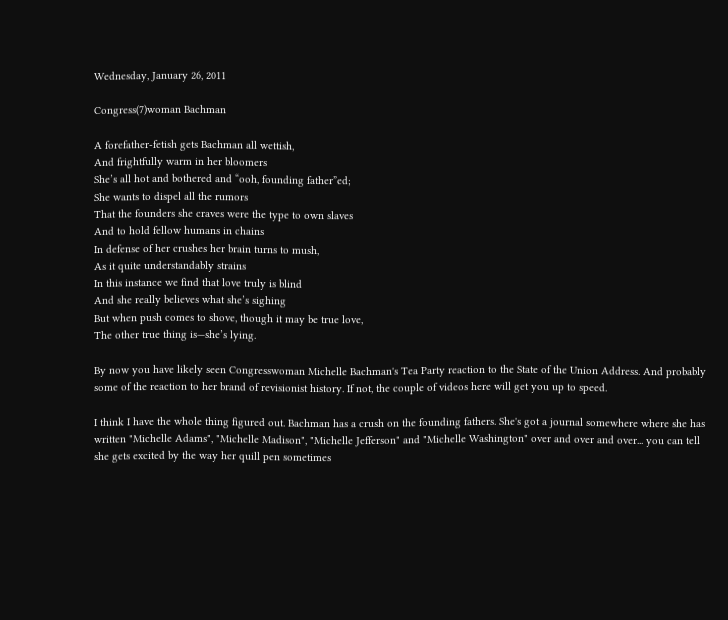Wednesday, January 26, 2011

Congress(7)woman Bachman

A forefather-fetish gets Bachman all wettish,
And frightfully warm in her bloomers
She’s all hot and bothered and “ooh, founding father”ed;
She wants to dispel all the rumors
That the founders she craves were the type to own slaves
And to hold fellow humans in chains
In defense of her crushes her brain turns to mush,
As it quite understandably strains
In this instance we find that love truly is blind
And she really believes what she’s sighing
But when push comes to shove, though it may be true love,
The other true thing is—she’s lying.

By now you have likely seen Congresswoman Michelle Bachman's Tea Party reaction to the State of the Union Address. And probably some of the reaction to her brand of revisionist history. If not, the couple of videos here will get you up to speed.

I think I have the whole thing figured out. Bachman has a crush on the founding fathers. She's got a journal somewhere where she has written "Michelle Adams", "Michelle Madison", "Michelle Jefferson" and "Michelle Washington" over and over and over... you can tell she gets excited by the way her quill pen sometimes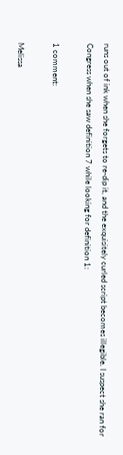runs out of ink when she forgets to re-dip it, and the exquisitely curled script becomes illegible. I suspect she ran for Congress when she saw definition 7 while looking for definition 1:

1 comment:

Melissa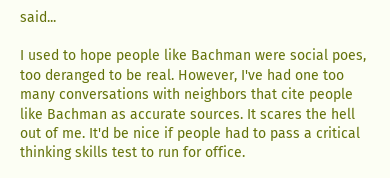said...

I used to hope people like Bachman were social poes, too deranged to be real. However, I've had one too many conversations with neighbors that cite people like Bachman as accurate sources. It scares the hell out of me. It'd be nice if people had to pass a critical thinking skills test to run for office.